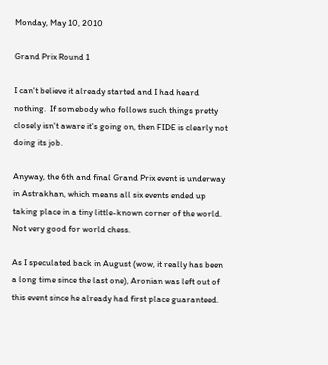Monday, May 10, 2010

Grand Prix Round 1

I can't believe it already started and I had heard nothing.  If somebody who follows such things pretty closely isn't aware it's going on, then FIDE is clearly not doing its job.

Anyway, the 6th and final Grand Prix event is underway in Astrakhan, which means all six events ended up taking place in a tiny little-known corner of the world.  Not very good for world chess.

As I speculated back in August (wow, it really has been a long time since the last one), Aronian was left out of this event since he already had first place guaranteed.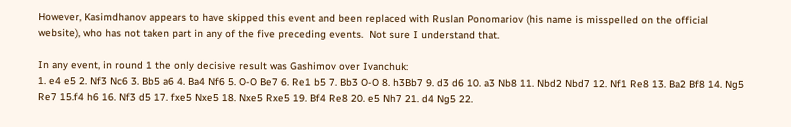However, Kasimdhanov appears to have skipped this event and been replaced with Ruslan Ponomariov (his name is misspelled on the official website), who has not taken part in any of the five preceding events.  Not sure I understand that.

In any event, in round 1 the only decisive result was Gashimov over Ivanchuk:
1. e4 e5 2. Nf3 Nc6 3. Bb5 a6 4. Ba4 Nf6 5. O-O Be7 6. Re1 b5 7. Bb3 O-O 8. h3Bb7 9. d3 d6 10. a3 Nb8 11. Nbd2 Nbd7 12. Nf1 Re8 13. Ba2 Bf8 14. Ng5 Re7 15.f4 h6 16. Nf3 d5 17. fxe5 Nxe5 18. Nxe5 Rxe5 19. Bf4 Re8 20. e5 Nh7 21. d4 Ng5 22.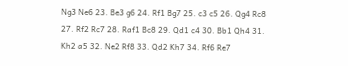Ng3 Ne6 23. Be3 g6 24. Rf1 Bg7 25. c3 c5 26. Qg4 Rc8 27. Rf2 Rc7 28. Raf1 Bc8 29. Qd1 c4 30. Bb1 Qh4 31. Kh2 a5 32. Ne2 Rf8 33. Qd2 Kh7 34. Rf6 Re7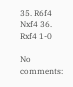35. R6f4 Nxf4 36. Rxf4 1-0

No comments: